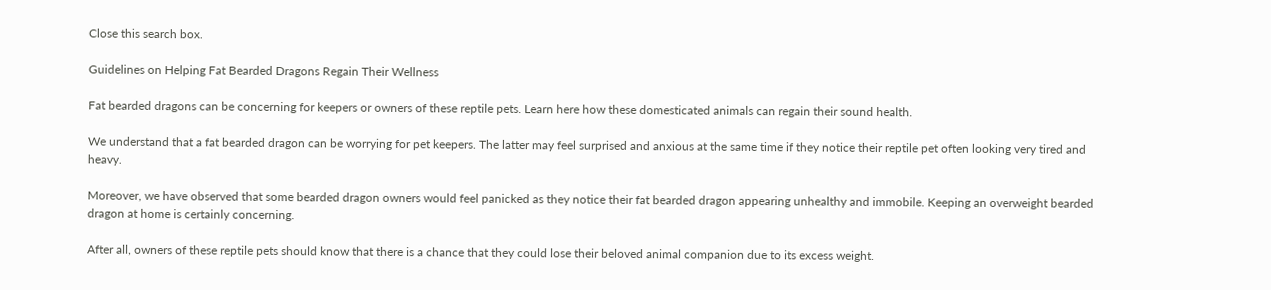Close this search box.

Guidelines on Helping Fat Bearded Dragons Regain Their Wellness

Fat bearded dragons can be concerning for keepers or owners of these reptile pets. Learn here how these domesticated animals can regain their sound health.

We understand that a fat bearded dragon can be worrying for pet keepers. The latter may feel surprised and anxious at the same time if they notice their reptile pet often looking very tired and heavy.

Moreover, we have observed that some bearded dragon owners would feel panicked as they notice their fat bearded dragon appearing unhealthy and immobile. Keeping an overweight bearded dragon at home is certainly concerning.

After all, owners of these reptile pets should know that there is a chance that they could lose their beloved animal companion due to its excess weight.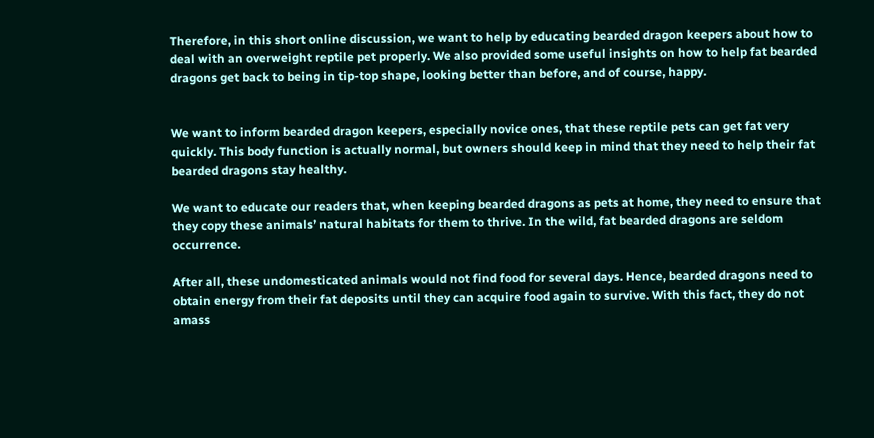Therefore, in this short online discussion, we want to help by educating bearded dragon keepers about how to deal with an overweight reptile pet properly. We also provided some useful insights on how to help fat bearded dragons get back to being in tip-top shape, looking better than before, and of course, happy.


We want to inform bearded dragon keepers, especially novice ones, that these reptile pets can get fat very quickly. This body function is actually normal, but owners should keep in mind that they need to help their fat bearded dragons stay healthy.

We want to educate our readers that, when keeping bearded dragons as pets at home, they need to ensure that they copy these animals’ natural habitats for them to thrive. In the wild, fat bearded dragons are seldom occurrence.

After all, these undomesticated animals would not find food for several days. Hence, bearded dragons need to obtain energy from their fat deposits until they can acquire food again to survive. With this fact, they do not amass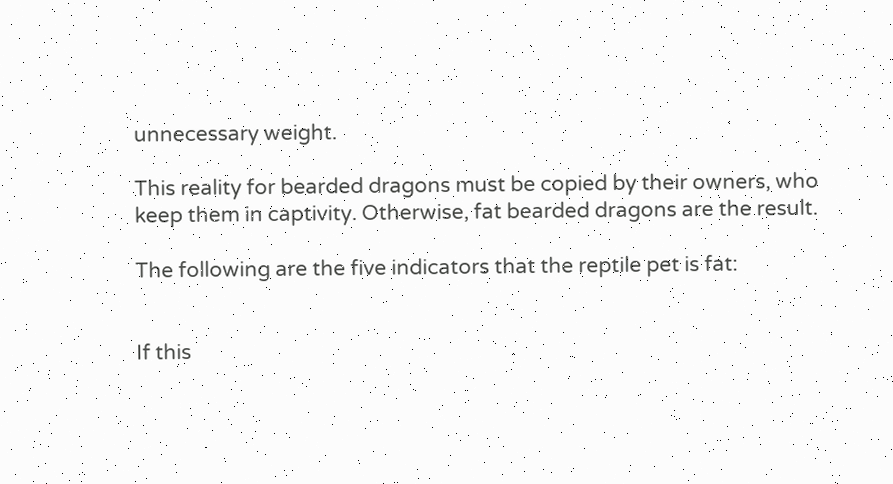unnecessary weight.

This reality for bearded dragons must be copied by their owners, who keep them in captivity. Otherwise, fat bearded dragons are the result.

The following are the five indicators that the reptile pet is fat:


If this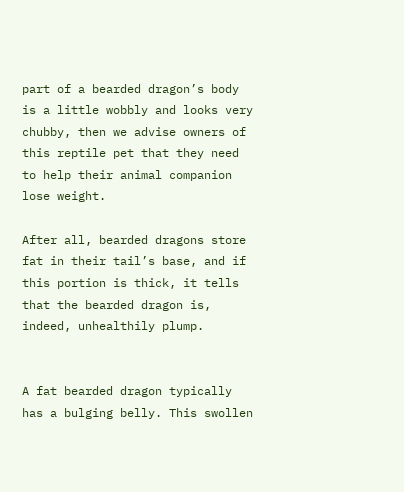part of a bearded dragon’s body is a little wobbly and looks very chubby, then we advise owners of this reptile pet that they need to help their animal companion lose weight.

After all, bearded dragons store fat in their tail’s base, and if this portion is thick, it tells that the bearded dragon is, indeed, unhealthily plump.


A fat bearded dragon typically has a bulging belly. This swollen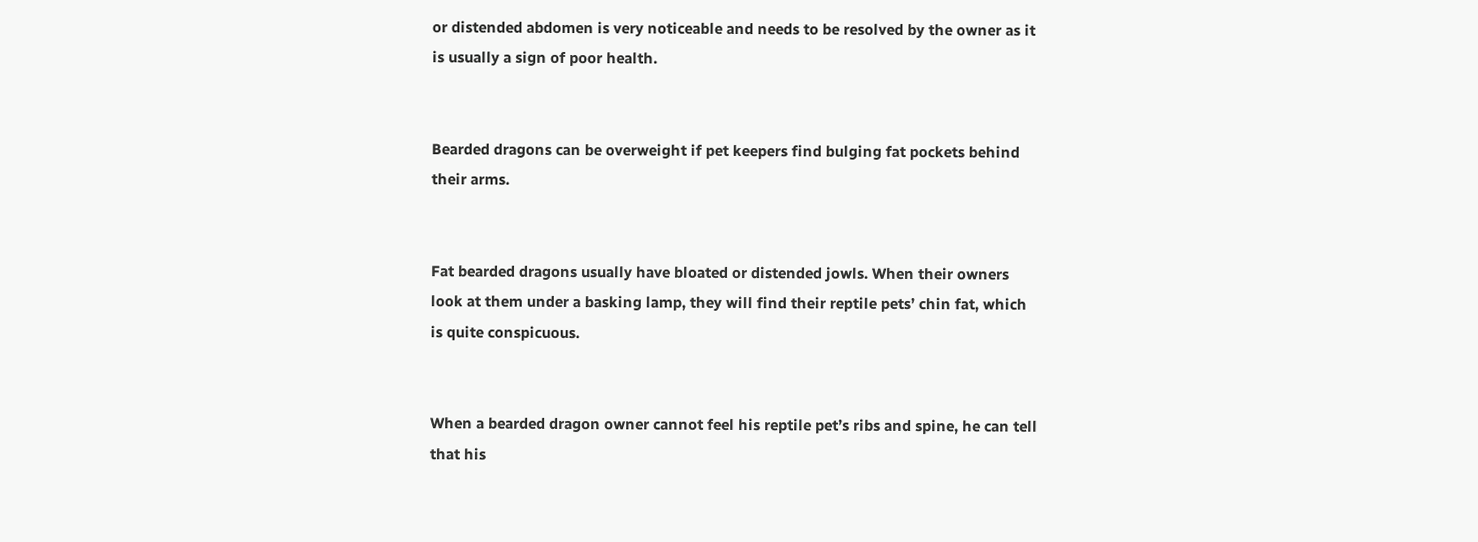or distended abdomen is very noticeable and needs to be resolved by the owner as it is usually a sign of poor health.


Bearded dragons can be overweight if pet keepers find bulging fat pockets behind their arms.


Fat bearded dragons usually have bloated or distended jowls. When their owners look at them under a basking lamp, they will find their reptile pets’ chin fat, which is quite conspicuous.


When a bearded dragon owner cannot feel his reptile pet’s ribs and spine, he can tell that his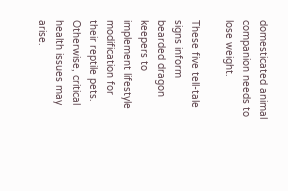domesticated animal companion needs to lose weight.

These five tell-tale signs inform bearded dragon keepers to implement lifestyle modification for their reptile pets. Otherwise, critical health issues may arise.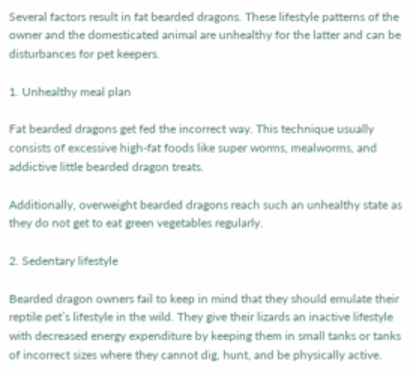Several factors result in fat bearded dragons. These lifestyle patterns of the owner and the domesticated animal are unhealthy for the latter and can be disturbances for pet keepers.

1. Unhealthy meal plan

Fat bearded dragons get fed the incorrect way. This technique usually consists of excessive high-fat foods like super worms, mealworms, and addictive little bearded dragon treats.

Additionally, overweight bearded dragons reach such an unhealthy state as they do not get to eat green vegetables regularly.

2. Sedentary lifestyle

Bearded dragon owners fail to keep in mind that they should emulate their reptile pet’s lifestyle in the wild. They give their lizards an inactive lifestyle with decreased energy expenditure by keeping them in small tanks or tanks of incorrect sizes where they cannot dig, hunt, and be physically active.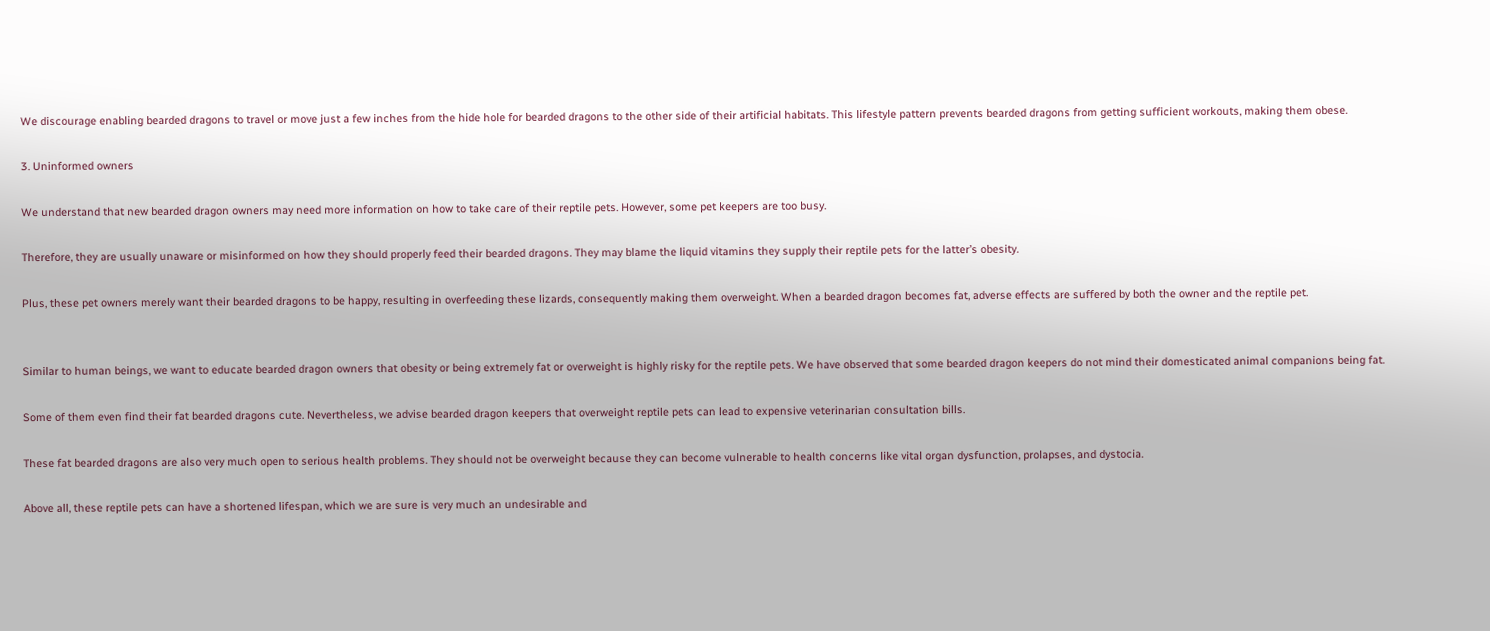We discourage enabling bearded dragons to travel or move just a few inches from the hide hole for bearded dragons to the other side of their artificial habitats. This lifestyle pattern prevents bearded dragons from getting sufficient workouts, making them obese.

3. Uninformed owners

We understand that new bearded dragon owners may need more information on how to take care of their reptile pets. However, some pet keepers are too busy.

Therefore, they are usually unaware or misinformed on how they should properly feed their bearded dragons. They may blame the liquid vitamins they supply their reptile pets for the latter’s obesity.

Plus, these pet owners merely want their bearded dragons to be happy, resulting in overfeeding these lizards, consequently making them overweight. When a bearded dragon becomes fat, adverse effects are suffered by both the owner and the reptile pet.


Similar to human beings, we want to educate bearded dragon owners that obesity or being extremely fat or overweight is highly risky for the reptile pets. We have observed that some bearded dragon keepers do not mind their domesticated animal companions being fat.

Some of them even find their fat bearded dragons cute. Nevertheless, we advise bearded dragon keepers that overweight reptile pets can lead to expensive veterinarian consultation bills.

These fat bearded dragons are also very much open to serious health problems. They should not be overweight because they can become vulnerable to health concerns like vital organ dysfunction, prolapses, and dystocia.

Above all, these reptile pets can have a shortened lifespan, which we are sure is very much an undesirable and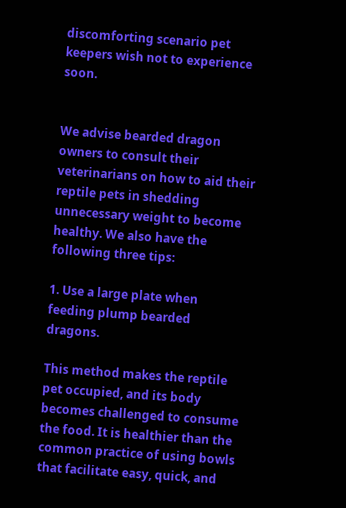discomforting scenario pet keepers wish not to experience soon.


We advise bearded dragon owners to consult their veterinarians on how to aid their reptile pets in shedding unnecessary weight to become healthy. We also have the following three tips:

1. Use a large plate when feeding plump bearded dragons.

This method makes the reptile pet occupied, and its body becomes challenged to consume the food. It is healthier than the common practice of using bowls that facilitate easy, quick, and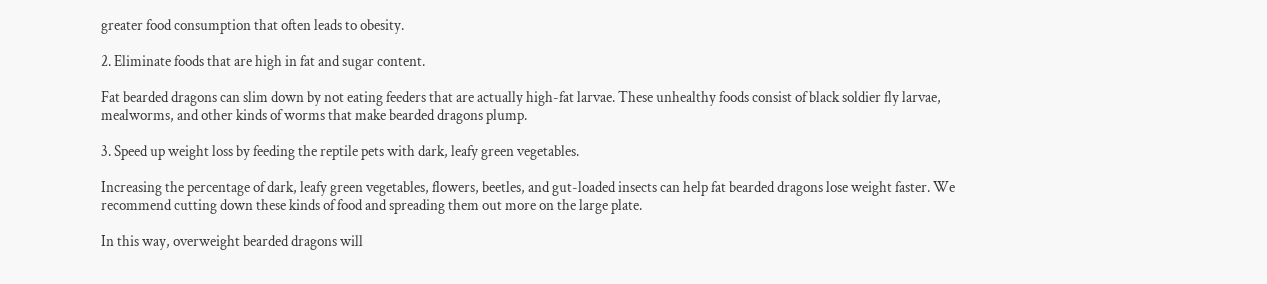greater food consumption that often leads to obesity.

2. Eliminate foods that are high in fat and sugar content.

Fat bearded dragons can slim down by not eating feeders that are actually high-fat larvae. These unhealthy foods consist of black soldier fly larvae, mealworms, and other kinds of worms that make bearded dragons plump.

3. Speed up weight loss by feeding the reptile pets with dark, leafy green vegetables.

Increasing the percentage of dark, leafy green vegetables, flowers, beetles, and gut-loaded insects can help fat bearded dragons lose weight faster. We recommend cutting down these kinds of food and spreading them out more on the large plate.

In this way, overweight bearded dragons will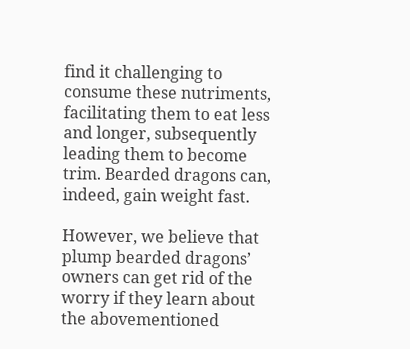find it challenging to consume these nutriments, facilitating them to eat less and longer, subsequently leading them to become trim. Bearded dragons can, indeed, gain weight fast.

However, we believe that plump bearded dragons’ owners can get rid of the worry if they learn about the abovementioned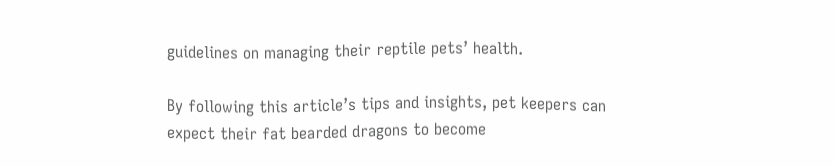guidelines on managing their reptile pets’ health.

By following this article’s tips and insights, pet keepers can expect their fat bearded dragons to become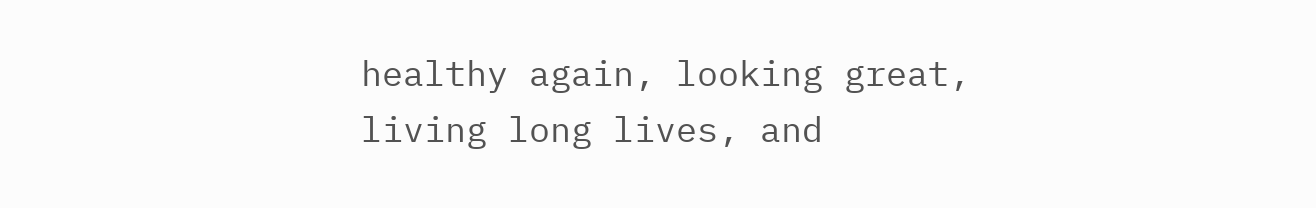healthy again, looking great, living long lives, and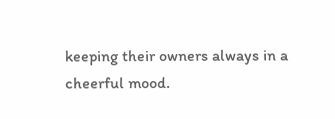keeping their owners always in a cheerful mood.